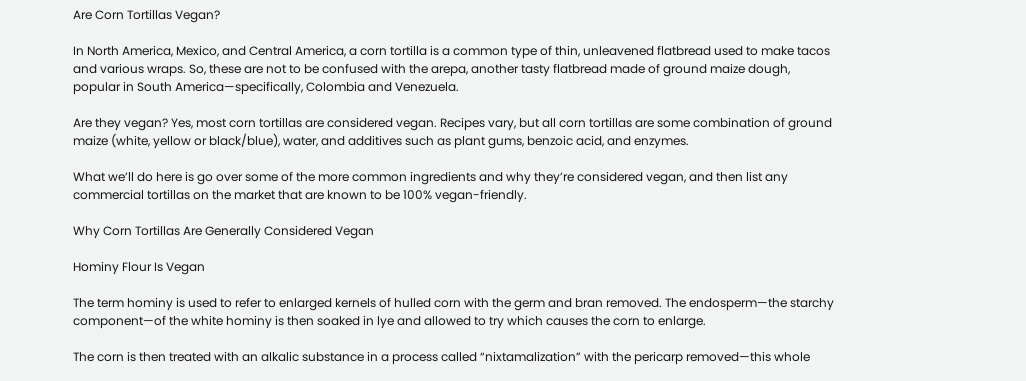Are Corn Tortillas Vegan?

In North America, Mexico, and Central America, a corn tortilla is a common type of thin, unleavened flatbread used to make tacos and various wraps. So, these are not to be confused with the arepa, another tasty flatbread made of ground maize dough, popular in South America—specifically, Colombia and Venezuela.

Are they vegan? Yes, most corn tortillas are considered vegan. Recipes vary, but all corn tortillas are some combination of ground maize (white, yellow or black/blue), water, and additives such as plant gums, benzoic acid, and enzymes.

What we’ll do here is go over some of the more common ingredients and why they’re considered vegan, and then list any commercial tortillas on the market that are known to be 100% vegan-friendly.

Why Corn Tortillas Are Generally Considered Vegan

Hominy Flour Is Vegan

The term hominy is used to refer to enlarged kernels of hulled corn with the germ and bran removed. The endosperm—the starchy component—of the white hominy is then soaked in lye and allowed to try which causes the corn to enlarge.

The corn is then treated with an alkalic substance in a process called “nixtamalization” with the pericarp removed—this whole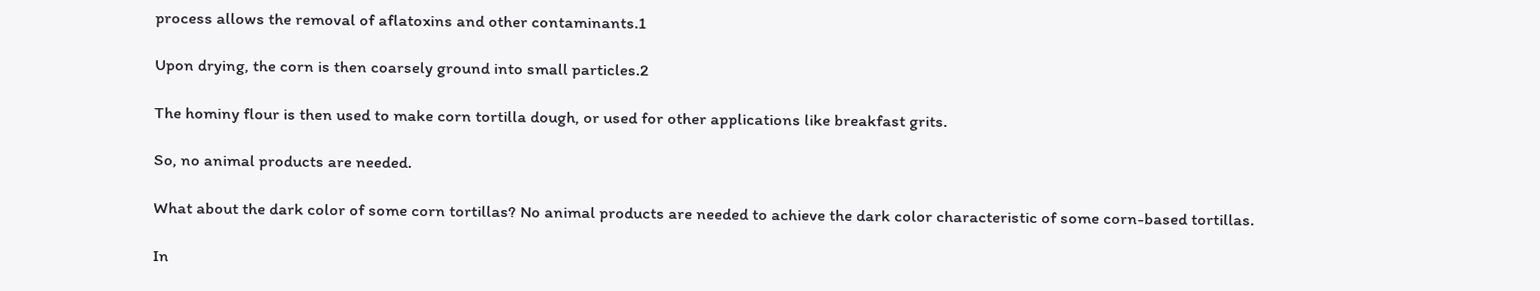process allows the removal of aflatoxins and other contaminants.1

Upon drying, the corn is then coarsely ground into small particles.2

The hominy flour is then used to make corn tortilla dough, or used for other applications like breakfast grits.

So, no animal products are needed.

What about the dark color of some corn tortillas? No animal products are needed to achieve the dark color characteristic of some corn-based tortillas.

In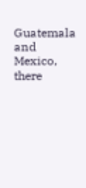Guatemala and Mexico, there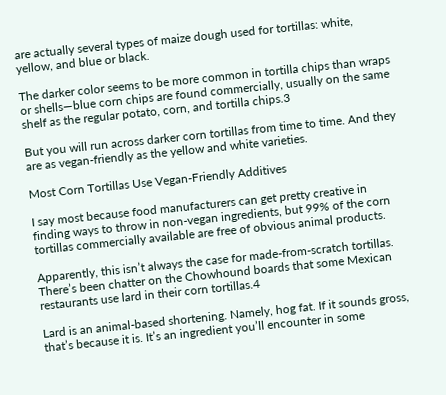are actually several types of maize dough used for tortillas: white, yellow, and blue or black.

The darker color seems to be more common in tortilla chips than wraps or shells—blue corn chips are found commercially, usually on the same shelf as the regular potato, corn, and tortilla chips.3

But you will run across darker corn tortillas from time to time. And they are as vegan-friendly as the yellow and white varieties.

Most Corn Tortillas Use Vegan-Friendly Additives

I say most because food manufacturers can get pretty creative in finding ways to throw in non-vegan ingredients, but 99% of the corn tortillas commercially available are free of obvious animal products.

Apparently, this isn’t always the case for made-from-scratch tortillas. There’s been chatter on the Chowhound boards that some Mexican restaurants use lard in their corn tortillas.4

Lard is an animal-based shortening. Namely, hog fat. If it sounds gross, that’s because it is. It’s an ingredient you’ll encounter in some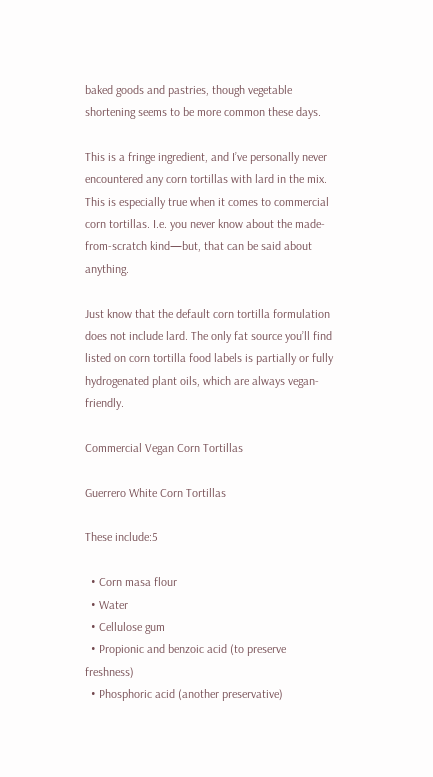baked goods and pastries, though vegetable shortening seems to be more common these days.

This is a fringe ingredient, and I’ve personally never encountered any corn tortillas with lard in the mix. This is especially true when it comes to commercial corn tortillas. I.e. you never know about the made-from-scratch kind—but, that can be said about anything.

Just know that the default corn tortilla formulation does not include lard. The only fat source you’ll find listed on corn tortilla food labels is partially or fully hydrogenated plant oils, which are always vegan-friendly.

Commercial Vegan Corn Tortillas

Guerrero White Corn Tortillas

These include:5

  • Corn masa flour
  • Water
  • Cellulose gum
  • Propionic and benzoic acid (to preserve freshness)
  • Phosphoric acid (another preservative)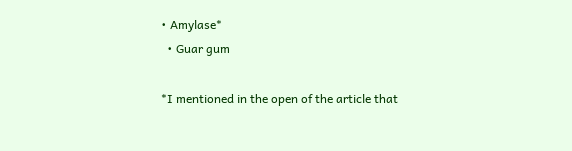• Amylase*
  • Guar gum

*I mentioned in the open of the article that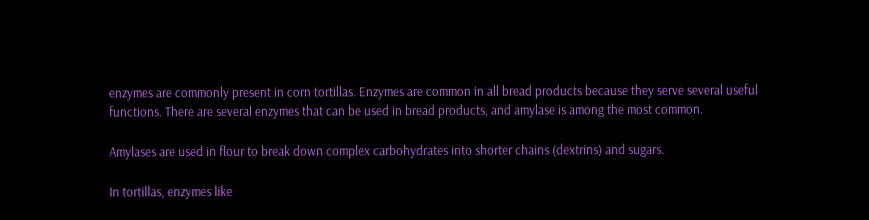enzymes are commonly present in corn tortillas. Enzymes are common in all bread products because they serve several useful functions. There are several enzymes that can be used in bread products, and amylase is among the most common.

Amylases are used in flour to break down complex carbohydrates into shorter chains (dextrins) and sugars.

In tortillas, enzymes like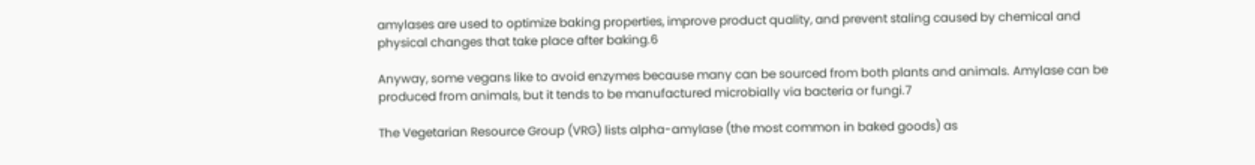amylases are used to optimize baking properties, improve product quality, and prevent staling caused by chemical and physical changes that take place after baking.6

Anyway, some vegans like to avoid enzymes because many can be sourced from both plants and animals. Amylase can be produced from animals, but it tends to be manufactured microbially via bacteria or fungi.7

The Vegetarian Resource Group (VRG) lists alpha-amylase (the most common in baked goods) as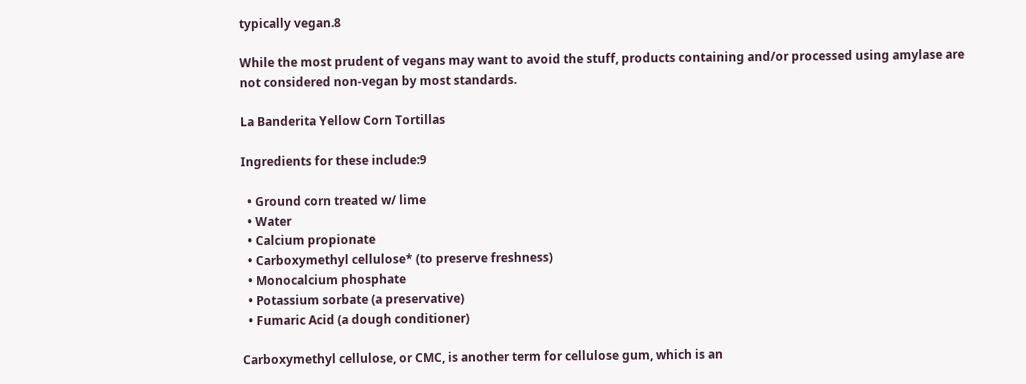typically vegan.8

While the most prudent of vegans may want to avoid the stuff, products containing and/or processed using amylase are not considered non-vegan by most standards.

La Banderita Yellow Corn Tortillas

Ingredients for these include:9

  • Ground corn treated w/ lime
  • Water
  • Calcium propionate
  • Carboxymethyl cellulose* (to preserve freshness)
  • Monocalcium phosphate
  • Potassium sorbate (a preservative)
  • Fumaric Acid (a dough conditioner)

Carboxymethyl cellulose, or CMC, is another term for cellulose gum, which is an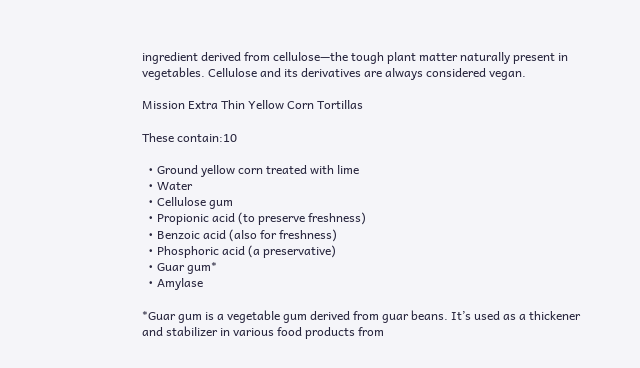ingredient derived from cellulose—the tough plant matter naturally present in vegetables. Cellulose and its derivatives are always considered vegan.

Mission Extra Thin Yellow Corn Tortillas

These contain:10

  • Ground yellow corn treated with lime
  • Water
  • Cellulose gum
  • Propionic acid (to preserve freshness)
  • Benzoic acid (also for freshness)
  • Phosphoric acid (a preservative)
  • Guar gum*
  • Amylase

*Guar gum is a vegetable gum derived from guar beans. It’s used as a thickener and stabilizer in various food products from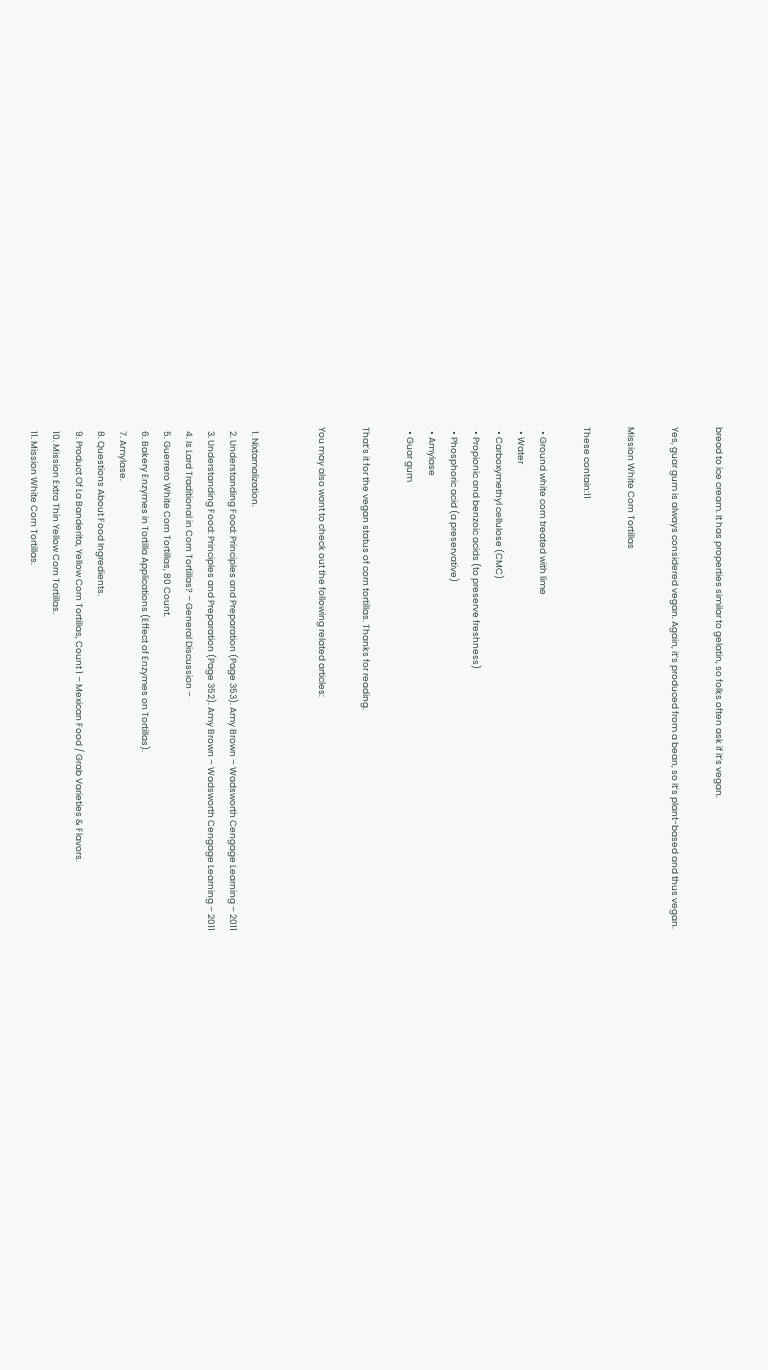bread to ice cream. It has properties similar to gelatin, so folks often ask if it’s vegan.

Yes, guar gum is always considered vegan. Again, it’s produced from a bean, so it’s plant-based and thus vegan.

Mission White Corn Tortillas

These contain:11

  • Ground white corn treated with lime
  • Water
  • Carboxymethyl cellulose (CMC)
  • Propionic and benzoic acids (to preserve freshness)
  • Phosphoric acid (a preservative)
  • Amylase
  • Guar gum

That’s it for the vegan status of corn tortillas. Thanks for reading.

You may also want to check out the following related articles:


  1. Nixtamalization.
  2. Understanding Food: Principles and Preparation (Page 353). Amy Brown – Wadsworth Cengage Learning – 2011
  3. Understanding Food: Principles and Preparation (Page 352). Amy Brown – Wadsworth Cengage Learning – 2011
  4. Is Lard Traditional in Corn Tortillas? – General Discussion –
  5. Guerrero White Corn Tortillas, 80 Count.
  6. Bakery Enzymes in Tortilla Applications (Effect of Enzymes on Tortillas).
  7. Amylase.
  8. Questions About Food Ingredients.
  9. Product Of La Banderita, Yellow Corn Tortillas, Count 1 – Mexican Food / Grab Varieties & Flavors.
  10. Mission Extra Thin Yellow Corn Tortillas.
  11. Mission White Corn Tortillas.